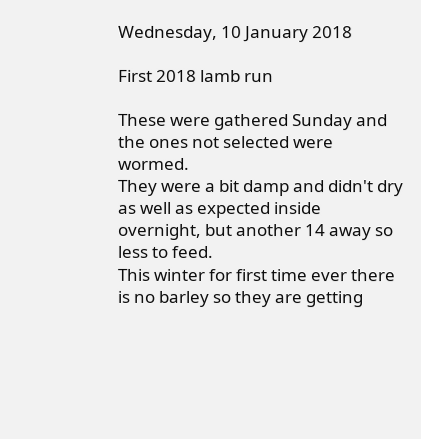Wednesday, 10 January 2018

First 2018 lamb run

These were gathered Sunday and the ones not selected were wormed.
They were a bit damp and didn't dry as well as expected inside overnight, but another 14 away so less to feed.
This winter for first time ever there is no barley so they are getting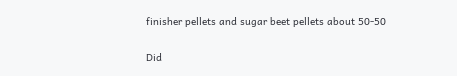finisher pellets and sugar beet pellets about 50-50

Did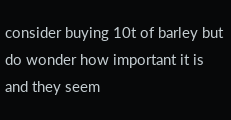consider buying 10t of barley but do wonder how important it is and they seem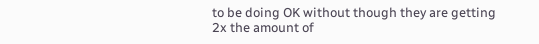to be doing OK without though they are getting 2x the amount of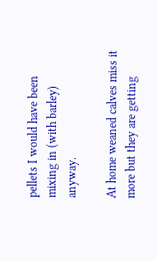pellets I would have been mixing in (with barley) anyway.

At home weaned calves miss it more but they are getting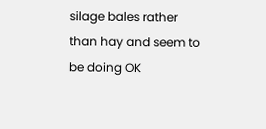silage bales rather than hay and seem to be doing OK